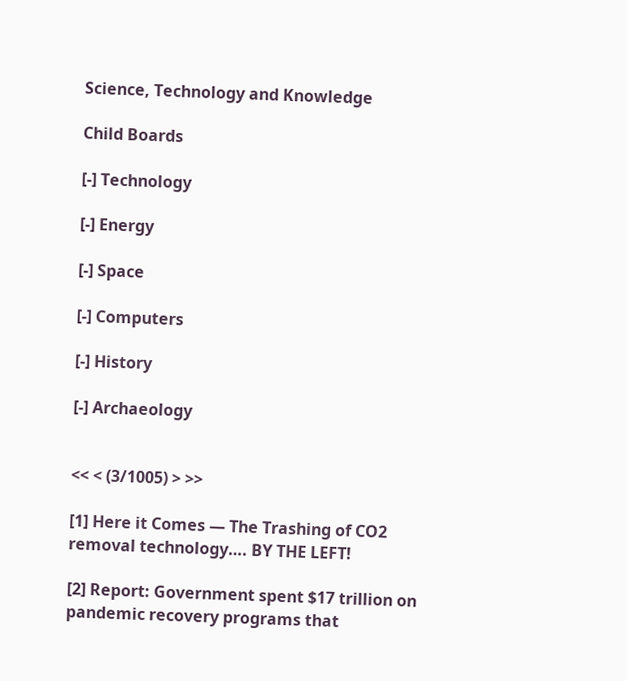Science, Technology and Knowledge

Child Boards

[-] Technology

[-] Energy

[-] Space

[-] Computers

[-] History

[-] Archaeology


<< < (3/1005) > >>

[1] Here it Comes — The Trashing of CO2 removal technology…. BY THE LEFT!

[2] Report: Government spent $17 trillion on pandemic recovery programs that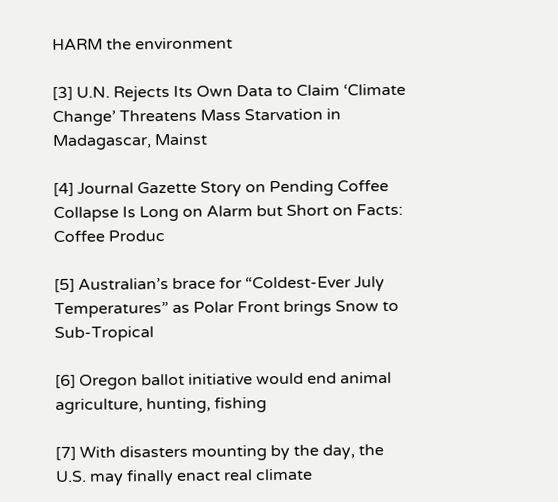HARM the environment

[3] U.N. Rejects Its Own Data to Claim ‘Climate Change’ Threatens Mass Starvation in Madagascar, Mainst

[4] Journal Gazette Story on Pending Coffee Collapse Is Long on Alarm but Short on Facts: Coffee Produc

[5] Australian’s brace for “Coldest-Ever July Temperatures” as Polar Front brings Snow to Sub-Tropical

[6] Oregon ballot initiative would end animal agriculture, hunting, fishing

[7] With disasters mounting by the day, the U.S. may finally enact real climate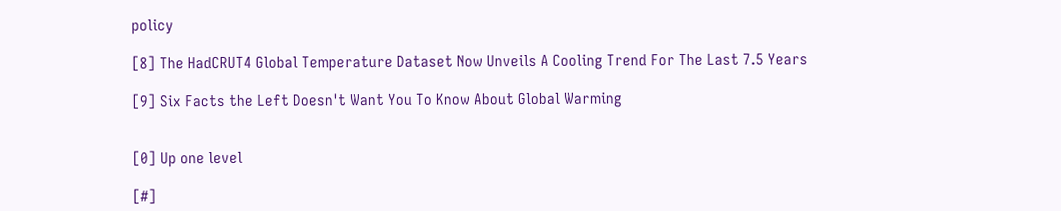policy

[8] The HadCRUT4 Global Temperature Dataset Now Unveils A Cooling Trend For The Last 7.5 Years

[9] Six Facts the Left Doesn't Want You To Know About Global Warming


[0] Up one level

[#]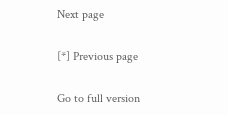Next page

[*] Previous page

Go to full version